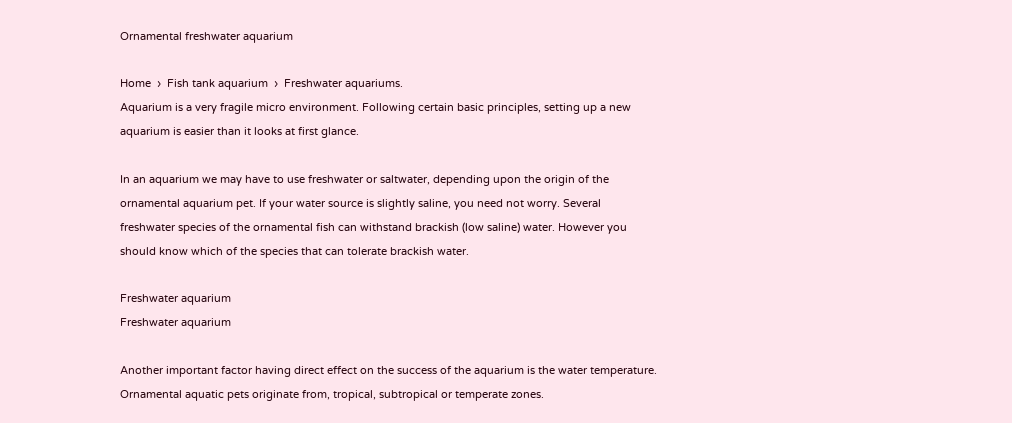Ornamental freshwater aquarium

Home  ›  Fish tank aquarium  ›  Freshwater aquariums.
Aquarium is a very fragile micro environment. Following certain basic principles, setting up a new aquarium is easier than it looks at first glance.

In an aquarium we may have to use freshwater or saltwater, depending upon the origin of the ornamental aquarium pet. If your water source is slightly saline, you need not worry. Several freshwater species of the ornamental fish can withstand brackish (low saline) water. However you should know which of the species that can tolerate brackish water.

Freshwater aquarium
Freshwater aquarium

Another important factor having direct effect on the success of the aquarium is the water temperature. Ornamental aquatic pets originate from, tropical, subtropical or temperate zones.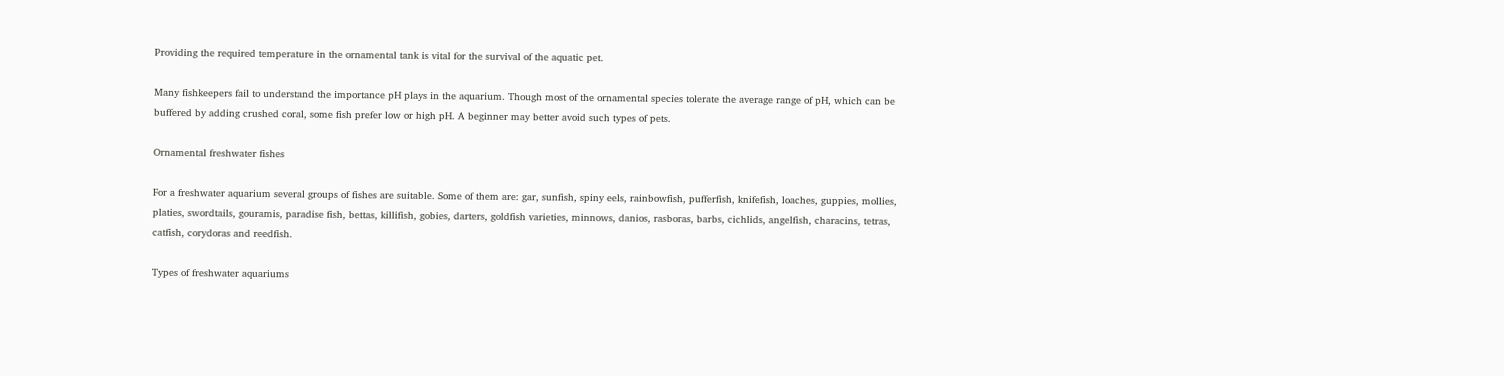Providing the required temperature in the ornamental tank is vital for the survival of the aquatic pet.

Many fishkeepers fail to understand the importance pH plays in the aquarium. Though most of the ornamental species tolerate the average range of pH, which can be buffered by adding crushed coral, some fish prefer low or high pH. A beginner may better avoid such types of pets.

Ornamental freshwater fishes

For a freshwater aquarium several groups of fishes are suitable. Some of them are: gar, sunfish, spiny eels, rainbowfish, pufferfish, knifefish, loaches, guppies, mollies, platies, swordtails, gouramis, paradise fish, bettas, killifish, gobies, darters, goldfish varieties, minnows, danios, rasboras, barbs, cichlids, angelfish, characins, tetras, catfish, corydoras and reedfish.

Types of freshwater aquariums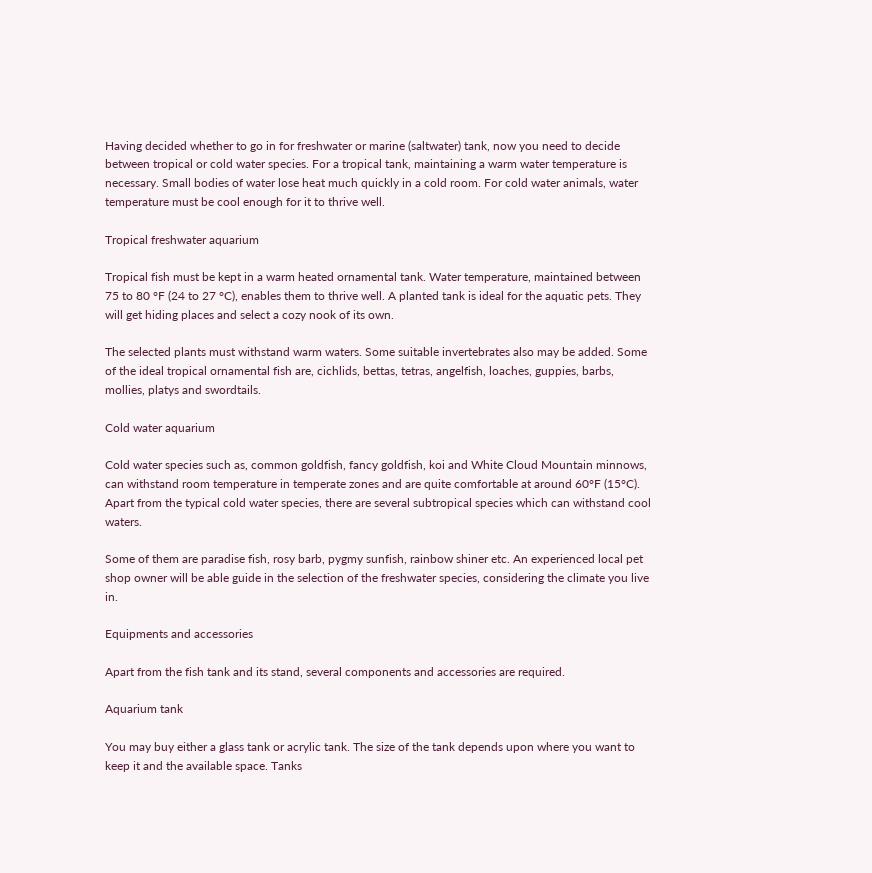Having decided whether to go in for freshwater or marine (saltwater) tank, now you need to decide between tropical or cold water species. For a tropical tank, maintaining a warm water temperature is necessary. Small bodies of water lose heat much quickly in a cold room. For cold water animals, water temperature must be cool enough for it to thrive well.

Tropical freshwater aquarium

Tropical fish must be kept in a warm heated ornamental tank. Water temperature, maintained between 75 to 80 °F (24 to 27 °C), enables them to thrive well. A planted tank is ideal for the aquatic pets. They will get hiding places and select a cozy nook of its own.

The selected plants must withstand warm waters. Some suitable invertebrates also may be added. Some of the ideal tropical ornamental fish are, cichlids, bettas, tetras, angelfish, loaches, guppies, barbs, mollies, platys and swordtails.

Cold water aquarium

Cold water species such as, common goldfish, fancy goldfish, koi and White Cloud Mountain minnows, can withstand room temperature in temperate zones and are quite comfortable at around 60°F (15°C). Apart from the typical cold water species, there are several subtropical species which can withstand cool waters.

Some of them are paradise fish, rosy barb, pygmy sunfish, rainbow shiner etc. An experienced local pet shop owner will be able guide in the selection of the freshwater species, considering the climate you live in.

Equipments and accessories

Apart from the fish tank and its stand, several components and accessories are required.

Aquarium tank

You may buy either a glass tank or acrylic tank. The size of the tank depends upon where you want to keep it and the available space. Tanks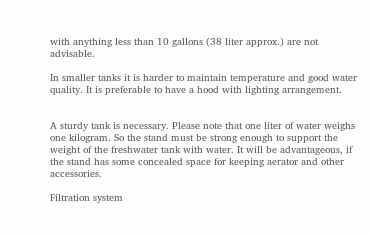with anything less than 10 gallons (38 liter approx.) are not advisable.

In smaller tanks it is harder to maintain temperature and good water quality. It is preferable to have a hood with lighting arrangement.


A sturdy tank is necessary. Please note that one liter of water weighs one kilogram. So the stand must be strong enough to support the weight of the freshwater tank with water. It will be advantageous, if the stand has some concealed space for keeping aerator and other accessories.

Filtration system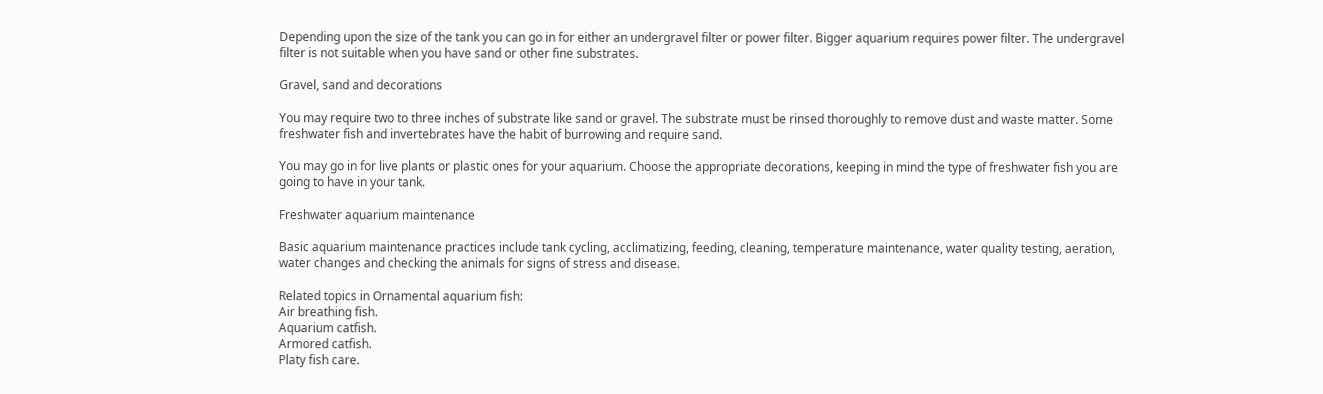Depending upon the size of the tank you can go in for either an undergravel filter or power filter. Bigger aquarium requires power filter. The undergravel filter is not suitable when you have sand or other fine substrates.

Gravel, sand and decorations

You may require two to three inches of substrate like sand or gravel. The substrate must be rinsed thoroughly to remove dust and waste matter. Some freshwater fish and invertebrates have the habit of burrowing and require sand.

You may go in for live plants or plastic ones for your aquarium. Choose the appropriate decorations, keeping in mind the type of freshwater fish you are going to have in your tank.

Freshwater aquarium maintenance

Basic aquarium maintenance practices include tank cycling, acclimatizing, feeding, cleaning, temperature maintenance, water quality testing, aeration, water changes and checking the animals for signs of stress and disease.

Related topics in Ornamental aquarium fish:
Air breathing fish.
Aquarium catfish.
Armored catfish.
Platy fish care.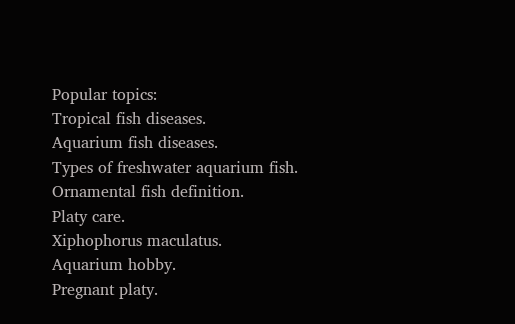Popular topics:
Tropical fish diseases.
Aquarium fish diseases.
Types of freshwater aquarium fish.
Ornamental fish definition.
Platy care.
Xiphophorus maculatus.
Aquarium hobby.
Pregnant platy.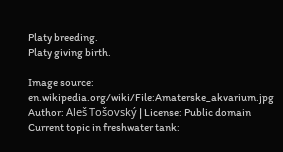Platy breeding.
Platy giving birth.

Image source: en.wikipedia.org/wiki/File:Amaterske_akvarium.jpg
Author: Aleš Tošovský | License: Public domain
Current topic in freshwater tank: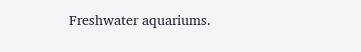Freshwater aquariums.